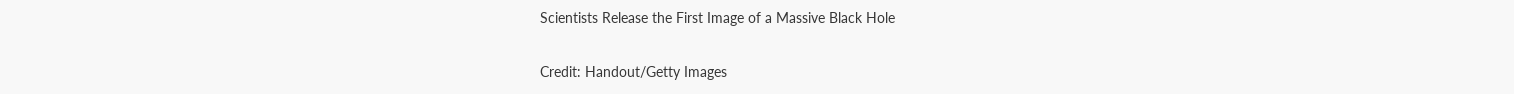Scientists Release the First Image of a Massive Black Hole

Credit: Handout/Getty Images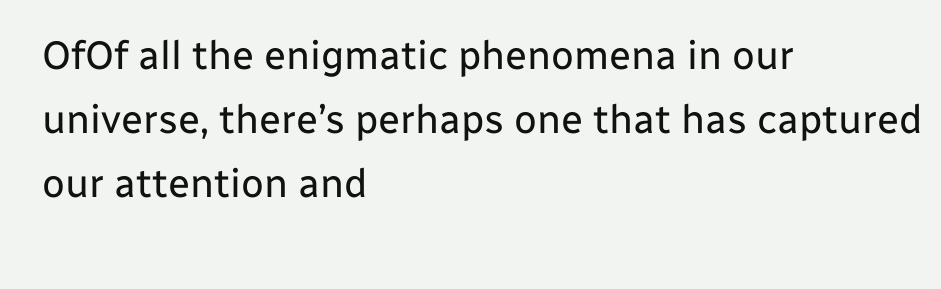OfOf all the enigmatic phenomena in our universe, there’s perhaps one that has captured our attention and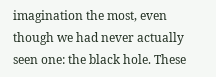imagination the most, even though we had never actually seen one: the black hole. These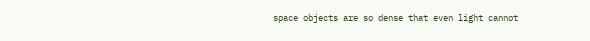space objects are so dense that even light cannot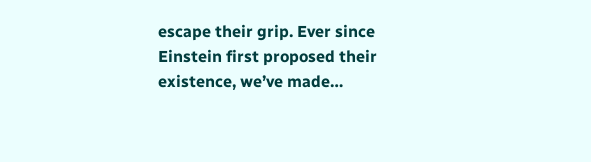escape their grip. Ever since Einstein first proposed their existence, we’ve made…